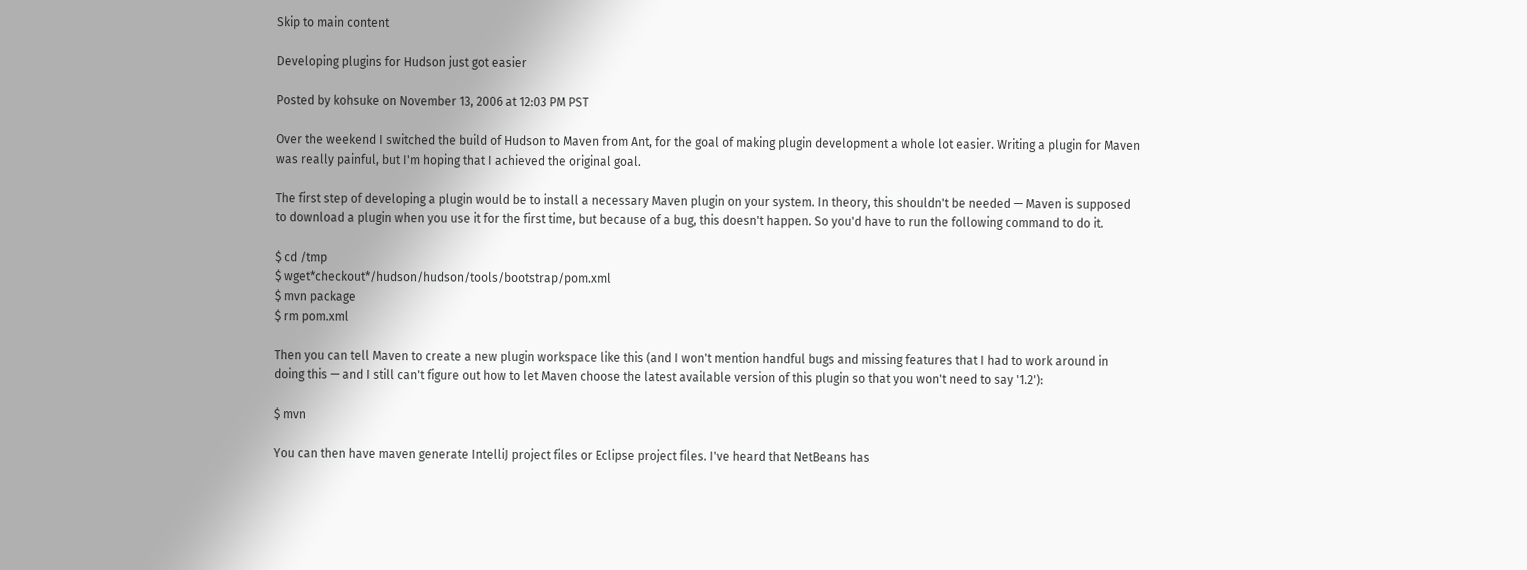Skip to main content

Developing plugins for Hudson just got easier

Posted by kohsuke on November 13, 2006 at 12:03 PM PST

Over the weekend I switched the build of Hudson to Maven from Ant, for the goal of making plugin development a whole lot easier. Writing a plugin for Maven was really painful, but I'm hoping that I achieved the original goal.

The first step of developing a plugin would be to install a necessary Maven plugin on your system. In theory, this shouldn't be needed — Maven is supposed to download a plugin when you use it for the first time, but because of a bug, this doesn't happen. So you'd have to run the following command to do it.

$ cd /tmp
$ wget*checkout*/hudson/hudson/tools/bootstrap/pom.xml
$ mvn package
$ rm pom.xml

Then you can tell Maven to create a new plugin workspace like this (and I won't mention handful bugs and missing features that I had to work around in doing this — and I still can't figure out how to let Maven choose the latest available version of this plugin so that you won't need to say '1.2'):

$ mvn

You can then have maven generate IntelliJ project files or Eclipse project files. I've heard that NetBeans has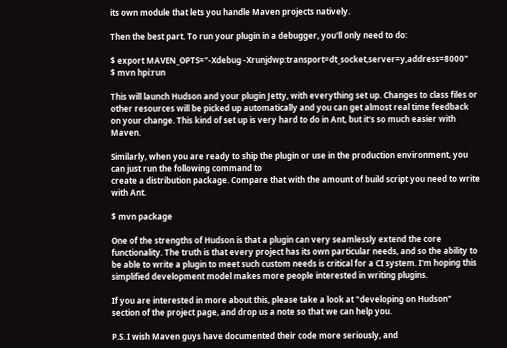its own module that lets you handle Maven projects natively.

Then the best part. To run your plugin in a debugger, you'll only need to do:

$ export MAVEN_OPTS="-Xdebug -Xrunjdwp:transport=dt_socket,server=y,address=8000"
$ mvn hpi:run

This will launch Hudson and your plugin Jetty, with everything set up. Changes to class files or other resources will be picked up automatically and you can get almost real time feedback on your change. This kind of set up is very hard to do in Ant, but it's so much easier with Maven.

Similarly, when you are ready to ship the plugin or use in the production environment, you can just run the following command to
create a distribution package. Compare that with the amount of build script you need to write with Ant.

$ mvn package

One of the strengths of Hudson is that a plugin can very seamlessly extend the core functionality. The truth is that every project has its own particular needs, and so the ability to be able to write a plugin to meet such custom needs is critical for a CI system. I'm hoping this simplified development model makes more people interested in writing plugins.

If you are interested in more about this, please take a look at "developing on Hudson" section of the project page, and drop us a note so that we can help you.

P.S. I wish Maven guys have documented their code more seriously, and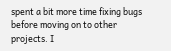spent a bit more time fixing bugs before moving on to other projects. I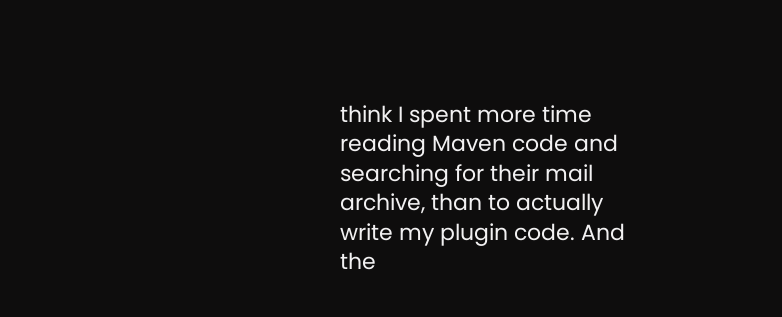think I spent more time reading Maven code and searching for their mail archive, than to actually write my plugin code. And the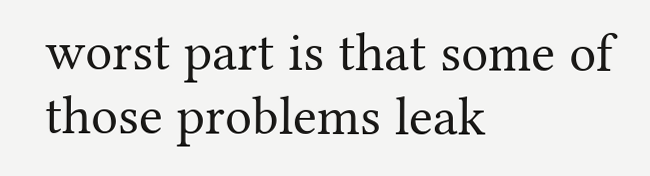worst part is that some of those problems leak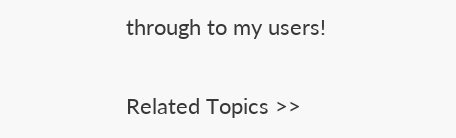through to my users!

Related Topics >>